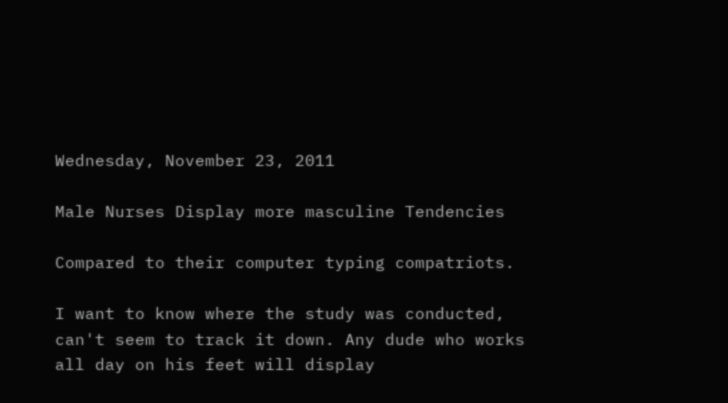Wednesday, November 23, 2011

Male Nurses Display more masculine Tendencies

Compared to their computer typing compatriots.

I want to know where the study was conducted, can't seem to track it down. Any dude who works all day on his feet will display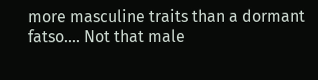more masculine traits than a dormant fatso.... Not that male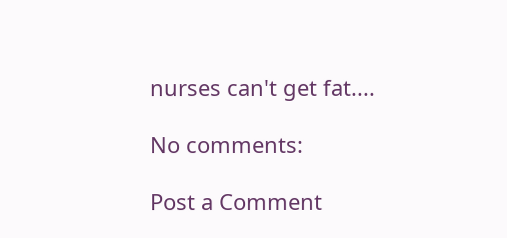nurses can't get fat....

No comments:

Post a Comment